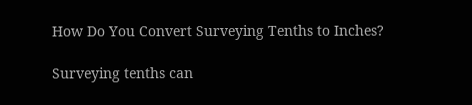How Do You Convert Surveying Tenths to Inches?

Surveying tenths can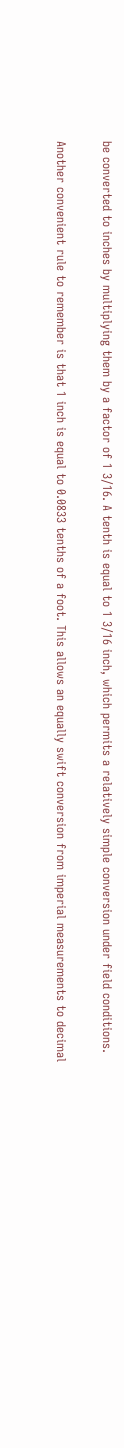be converted to inches by multiplying them by a factor of 1 3/16. A tenth is equal to 1 3/16 inch, which permits a relatively simple conversion under field conditions.

Another convenient rule to remember is that 1 inch is equal to 0.0833 tenths of a foot. This allows an equally swift conversion from imperial measurements to decimal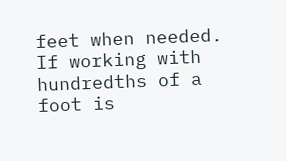feet when needed. If working with hundredths of a foot is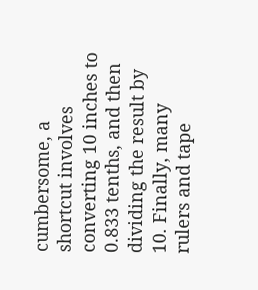cumbersome, a shortcut involves converting 10 inches to 0.833 tenths, and then dividing the result by 10. Finally, many rulers and tape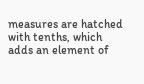measures are hatched with tenths, which adds an element of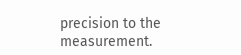precision to the measurement.